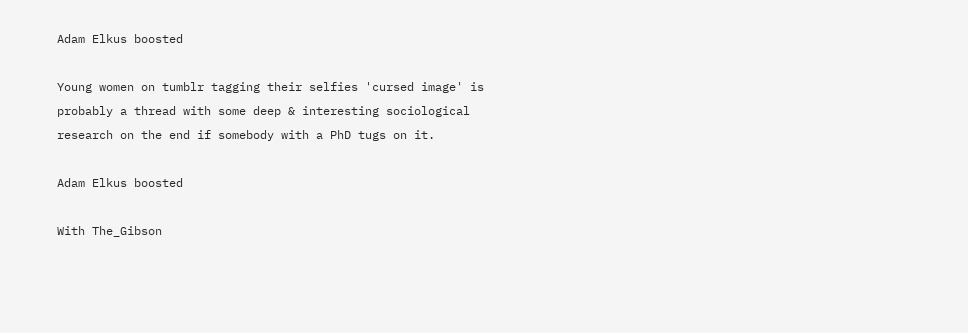Adam Elkus boosted

Young women on tumblr tagging their selfies 'cursed image' is probably a thread with some deep & interesting sociological research on the end if somebody with a PhD tugs on it.

Adam Elkus boosted

With The_Gibson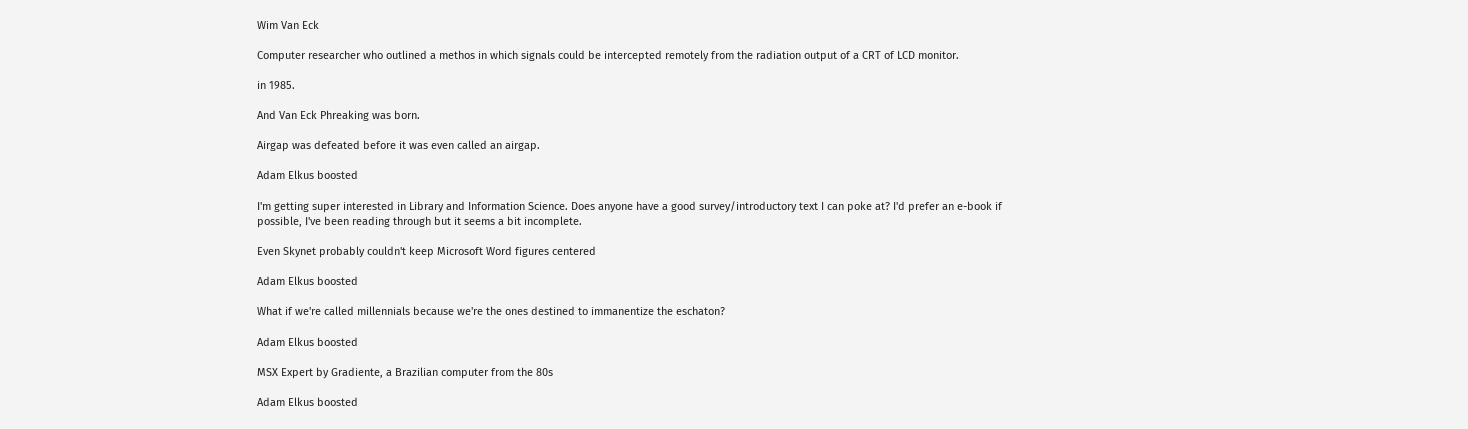Wim Van Eck

Computer researcher who outlined a methos in which signals could be intercepted remotely from the radiation output of a CRT of LCD monitor.

in 1985.

And Van Eck Phreaking was born.

Airgap was defeated before it was even called an airgap.

Adam Elkus boosted

I'm getting super interested in Library and Information Science. Does anyone have a good survey/introductory text I can poke at? I'd prefer an e-book if possible, I've been reading through but it seems a bit incomplete.

Even Skynet probably couldn't keep Microsoft Word figures centered

Adam Elkus boosted

What if we're called millennials because we're the ones destined to immanentize the eschaton?

Adam Elkus boosted

MSX Expert by Gradiente, a Brazilian computer from the 80s

Adam Elkus boosted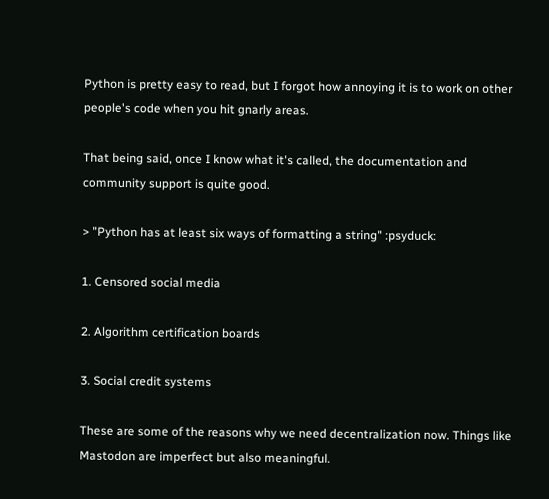Python is pretty easy to read, but I forgot how annoying it is to work on other people's code when you hit gnarly areas.

That being said, once I know what it's called, the documentation and community support is quite good.

> "Python has at least six ways of formatting a string" :psyduck:

1. Censored social media

2. Algorithm certification boards

3. Social credit systems

These are some of the reasons why we need decentralization now. Things like Mastodon are imperfect but also meaningful.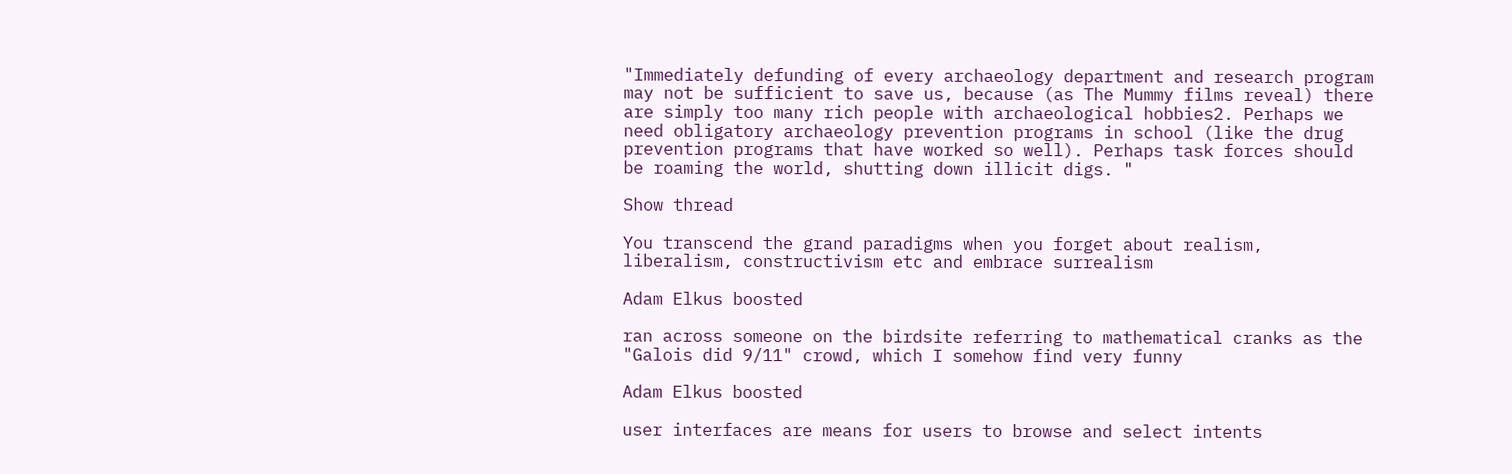"Immediately defunding of every archaeology department and research program may not be sufficient to save us, because (as The Mummy films reveal) there are simply too many rich people with archaeological hobbies2. Perhaps we need obligatory archaeology prevention programs in school (like the drug prevention programs that have worked so well). Perhaps task forces should be roaming the world, shutting down illicit digs. "

Show thread

You transcend the grand paradigms when you forget about realism, liberalism, constructivism etc and embrace surrealism

Adam Elkus boosted

ran across someone on the birdsite referring to mathematical cranks as the "Galois did 9/11" crowd, which I somehow find very funny

Adam Elkus boosted

user interfaces are means for users to browse and select intents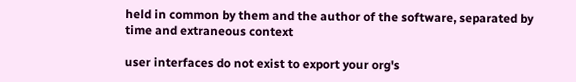held in common by them and the author of the software, separated by time and extraneous context

user interfaces do not exist to export your org's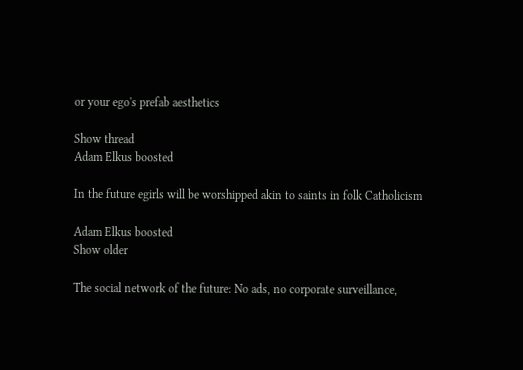or your ego's prefab aesthetics

Show thread
Adam Elkus boosted

In the future egirls will be worshipped akin to saints in folk Catholicism

Adam Elkus boosted
Show older

The social network of the future: No ads, no corporate surveillance,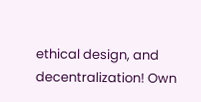ethical design, and decentralization! Own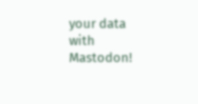your data with Mastodon!